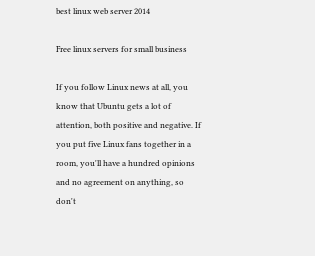best linux web server 2014

Free linux servers for small business

If you follow Linux news at all, you know that Ubuntu gets a lot of attention, both positive and negative. If you put five Linux fans together in a room, you'll have a hundred opinions and no agreement on anything, so don't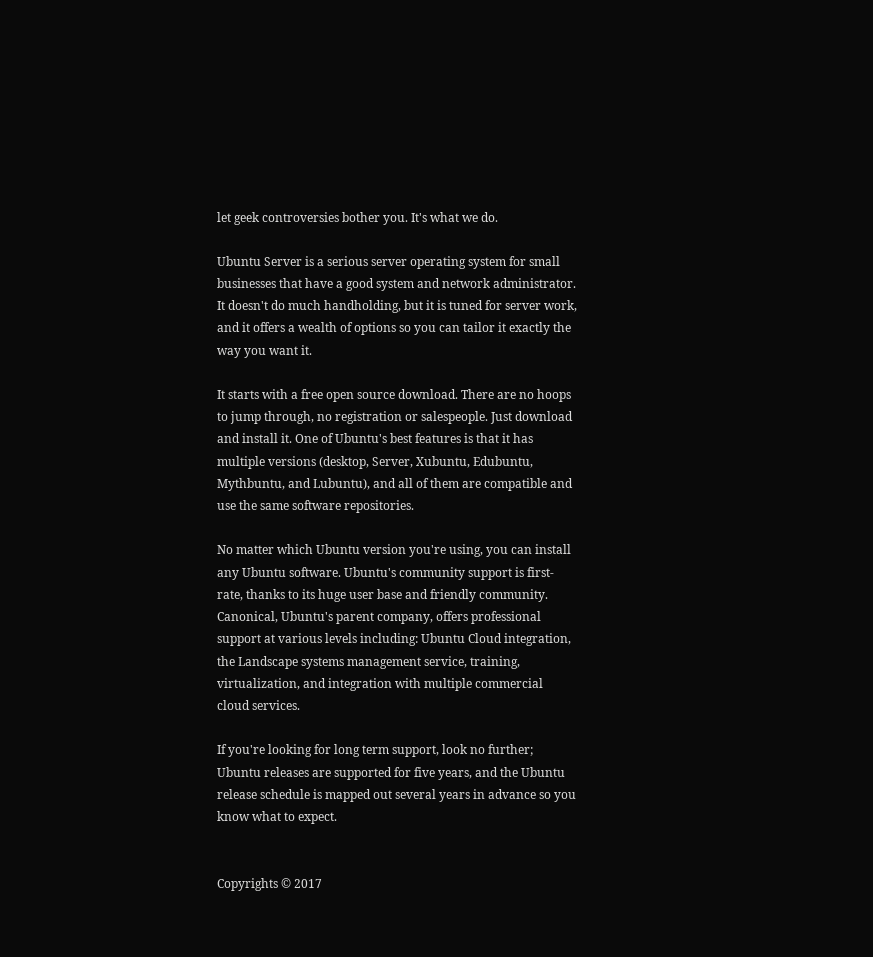let geek controversies bother you. It's what we do.

Ubuntu Server is a serious server operating system for small businesses that have a good system and network administrator. It doesn't do much handholding, but it is tuned for server work, and it offers a wealth of options so you can tailor it exactly the way you want it.

It starts with a free open source download. There are no hoops to jump through, no registration or salespeople. Just download and install it. One of Ubuntu's best features is that it has multiple versions (desktop, Server, Xubuntu, Edubuntu, Mythbuntu, and Lubuntu), and all of them are compatible and use the same software repositories.

No matter which Ubuntu version you're using, you can install any Ubuntu software. Ubuntu's community support is first-rate, thanks to its huge user base and friendly community. Canonical, Ubuntu's parent company, offers professional support at various levels including: Ubuntu Cloud integration, the Landscape systems management service, training, virtualization, and integration with multiple commercial cloud services.

If you're looking for long term support, look no further; Ubuntu releases are supported for five years, and the Ubuntu release schedule is mapped out several years in advance so you know what to expect.


Copyrights © 2017